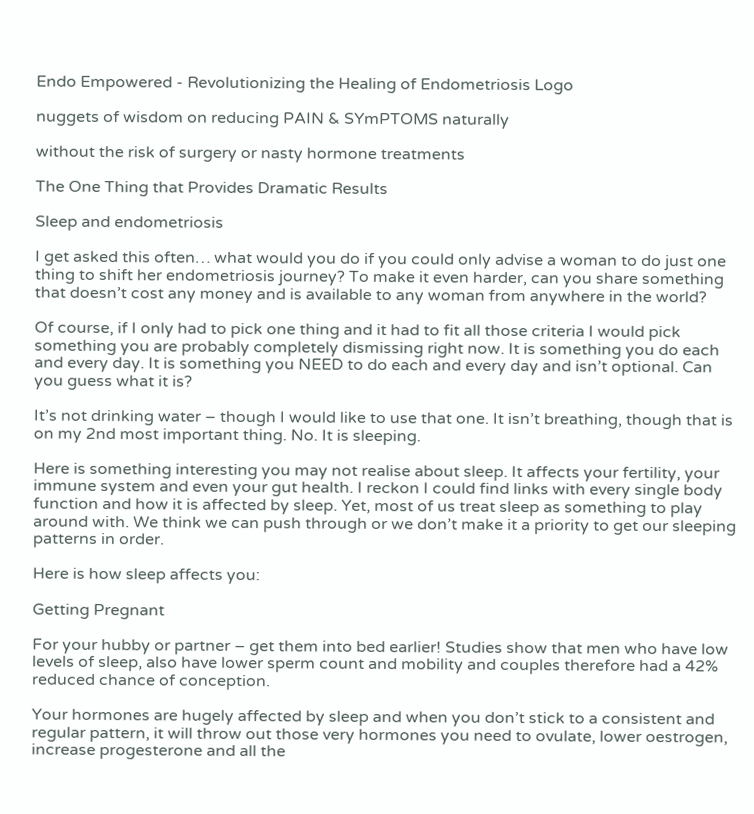Endo Empowered - Revolutionizing the Healing of Endometriosis Logo

nuggets of wisdom on reducing PAIN & SYmPTOMS naturally

without the risk of surgery or nasty hormone treatments

The One Thing that Provides Dramatic Results

Sleep and endometriosis

I get asked this often… what would you do if you could only advise a woman to do just one thing to shift her endometriosis journey? To make it even harder, can you share something that doesn’t cost any money and is available to any woman from anywhere in the world?

Of course, if I only had to pick one thing and it had to fit all those criteria I would pick something you are probably completely dismissing right now. It is something you do each and every day. It is something you NEED to do each and every day and isn’t optional. Can you guess what it is?

It’s not drinking water – though I would like to use that one. It isn’t breathing, though that is on my 2nd most important thing. No. It is sleeping.

Here is something interesting you may not realise about sleep. It affects your fertility, your immune system and even your gut health. I reckon I could find links with every single body function and how it is affected by sleep. Yet, most of us treat sleep as something to play around with. We think we can push through or we don’t make it a priority to get our sleeping patterns in order.

Here is how sleep affects you:

Getting Pregnant

For your hubby or partner – get them into bed earlier! Studies show that men who have low levels of sleep, also have lower sperm count and mobility and couples therefore had a 42% reduced chance of conception.

Your hormones are hugely affected by sleep and when you don’t stick to a consistent and regular pattern, it will throw out those very hormones you need to ovulate, lower oestrogen, increase progesterone and all the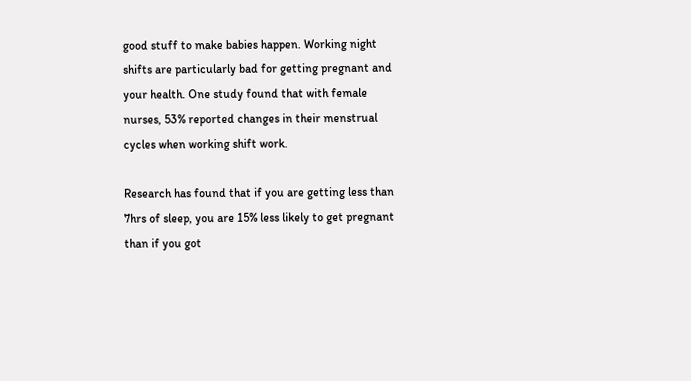good stuff to make babies happen. Working night shifts are particularly bad for getting pregnant and your health. One study found that with female nurses, 53% reported changes in their menstrual cycles when working shift work.

Research has found that if you are getting less than 7hrs of sleep, you are 15% less likely to get pregnant than if you got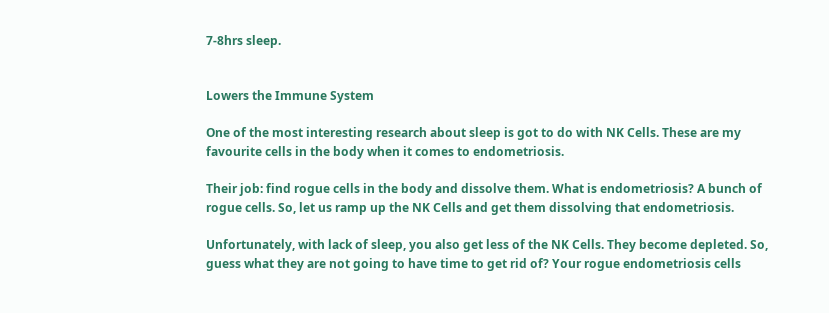7-8hrs sleep.


Lowers the Immune System

One of the most interesting research about sleep is got to do with NK Cells. These are my favourite cells in the body when it comes to endometriosis.

Their job: find rogue cells in the body and dissolve them. What is endometriosis? A bunch of rogue cells. So, let us ramp up the NK Cells and get them dissolving that endometriosis.

Unfortunately, with lack of sleep, you also get less of the NK Cells. They become depleted. So, guess what they are not going to have time to get rid of? Your rogue endometriosis cells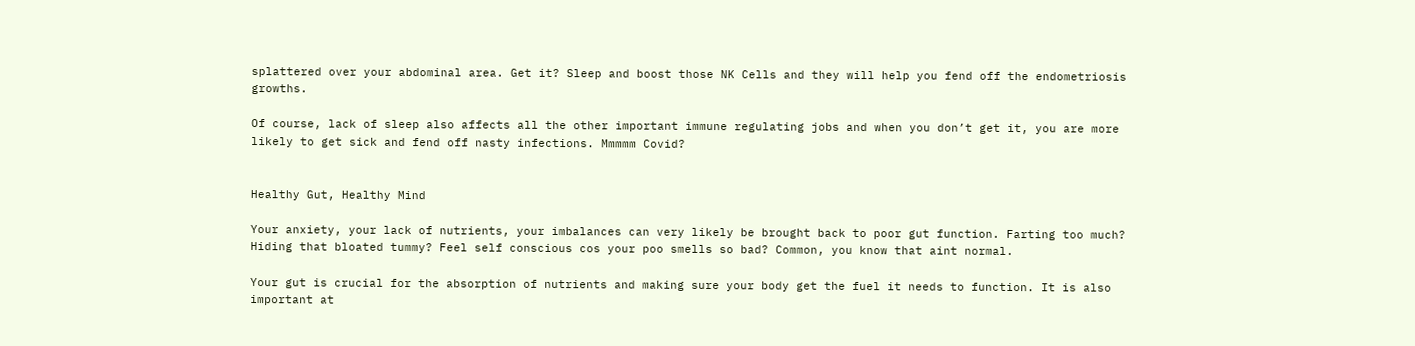splattered over your abdominal area. Get it? Sleep and boost those NK Cells and they will help you fend off the endometriosis growths.

Of course, lack of sleep also affects all the other important immune regulating jobs and when you don’t get it, you are more likely to get sick and fend off nasty infections. Mmmmm Covid?


Healthy Gut, Healthy Mind

Your anxiety, your lack of nutrients, your imbalances can very likely be brought back to poor gut function. Farting too much? Hiding that bloated tummy? Feel self conscious cos your poo smells so bad? Common, you know that aint normal.

Your gut is crucial for the absorption of nutrients and making sure your body get the fuel it needs to function. It is also important at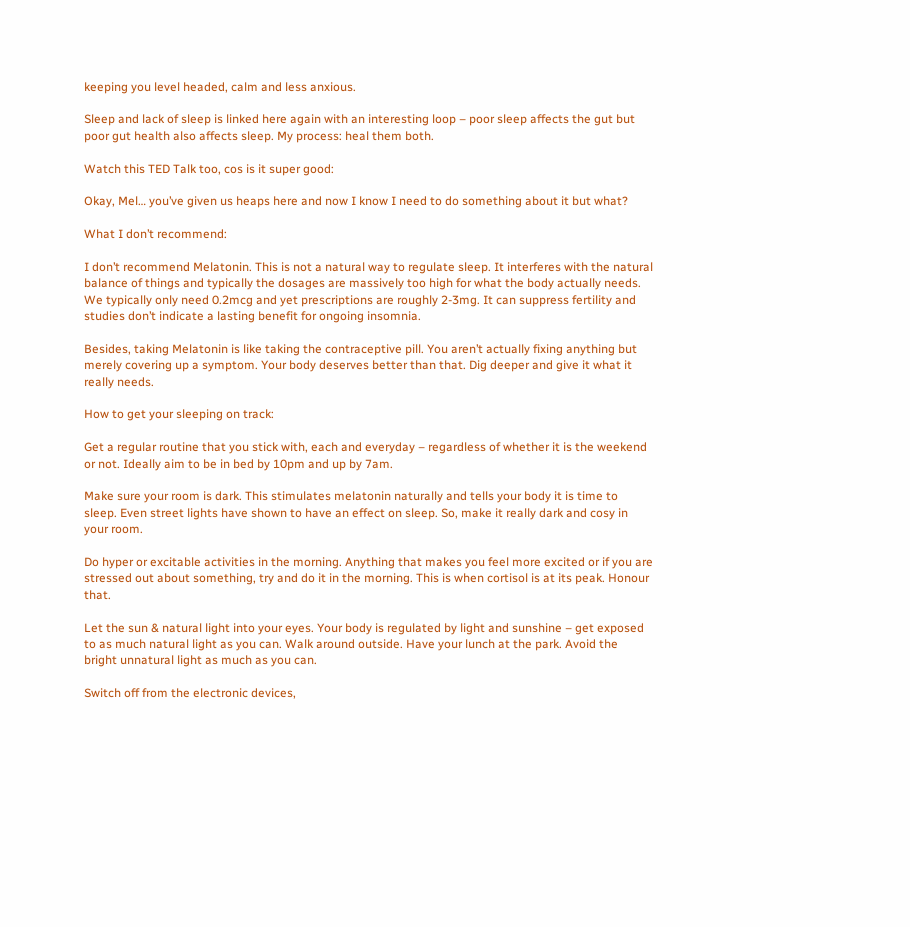keeping you level headed, calm and less anxious.

Sleep and lack of sleep is linked here again with an interesting loop – poor sleep affects the gut but poor gut health also affects sleep. My process: heal them both.

Watch this TED Talk too, cos is it super good:

Okay, Mel… you’ve given us heaps here and now I know I need to do something about it but what?

What I don’t recommend:

I don’t recommend Melatonin. This is not a natural way to regulate sleep. It interferes with the natural balance of things and typically the dosages are massively too high for what the body actually needs. We typically only need 0.2mcg and yet prescriptions are roughly 2-3mg. It can suppress fertility and studies don’t indicate a lasting benefit for ongoing insomnia.

Besides, taking Melatonin is like taking the contraceptive pill. You aren’t actually fixing anything but merely covering up a symptom. Your body deserves better than that. Dig deeper and give it what it really needs.

How to get your sleeping on track:

Get a regular routine that you stick with, each and everyday – regardless of whether it is the weekend or not. Ideally aim to be in bed by 10pm and up by 7am.

Make sure your room is dark. This stimulates melatonin naturally and tells your body it is time to sleep. Even street lights have shown to have an effect on sleep. So, make it really dark and cosy in your room.

Do hyper or excitable activities in the morning. Anything that makes you feel more excited or if you are stressed out about something, try and do it in the morning. This is when cortisol is at its peak. Honour that.

Let the sun & natural light into your eyes. Your body is regulated by light and sunshine – get exposed to as much natural light as you can. Walk around outside. Have your lunch at the park. Avoid the bright unnatural light as much as you can.

Switch off from the electronic devices,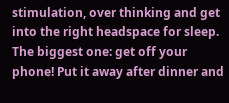stimulation, over thinking and get into the right headspace for sleep. The biggest one: get off your phone! Put it away after dinner and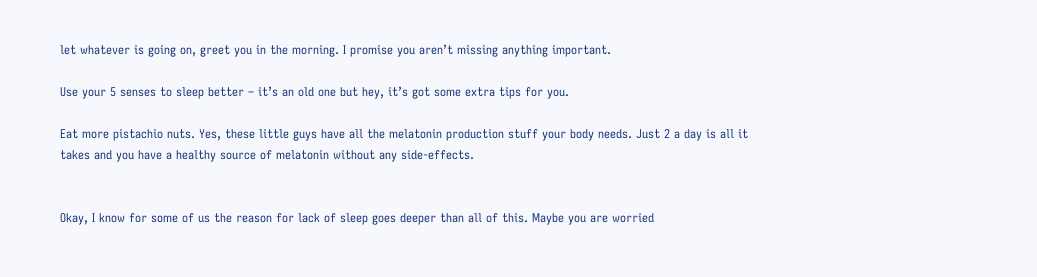let whatever is going on, greet you in the morning. I promise you aren’t missing anything important.

Use your 5 senses to sleep better – it’s an old one but hey, it’s got some extra tips for you.

Eat more pistachio nuts. Yes, these little guys have all the melatonin production stuff your body needs. Just 2 a day is all it takes and you have a healthy source of melatonin without any side-effects.


Okay, I know for some of us the reason for lack of sleep goes deeper than all of this. Maybe you are worried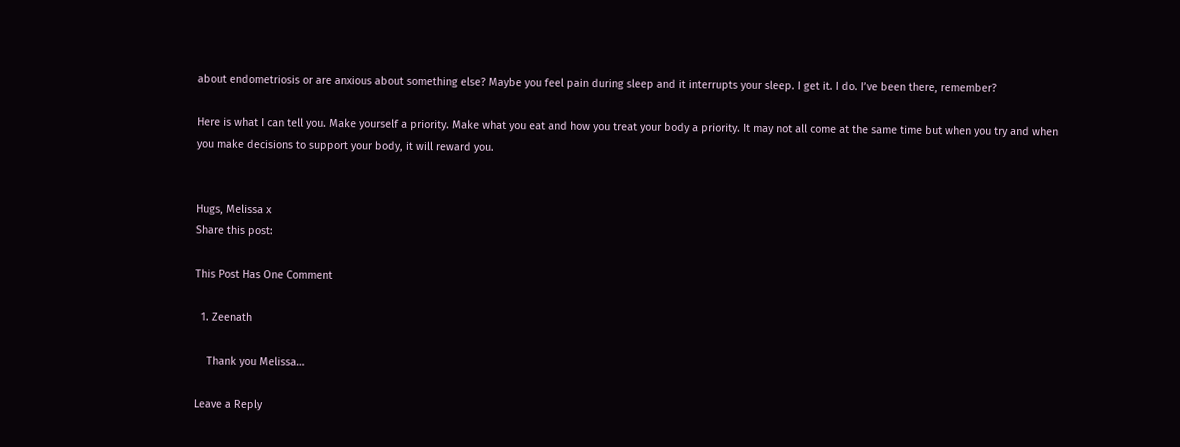about endometriosis or are anxious about something else? Maybe you feel pain during sleep and it interrupts your sleep. I get it. I do. I’ve been there, remember?

Here is what I can tell you. Make yourself a priority. Make what you eat and how you treat your body a priority. It may not all come at the same time but when you try and when you make decisions to support your body, it will reward you.


Hugs, Melissa x
Share this post:

This Post Has One Comment

  1. Zeenath

    Thank you Melissa…

Leave a Reply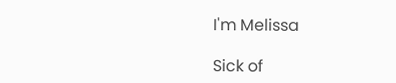I'm Melissa

Sick of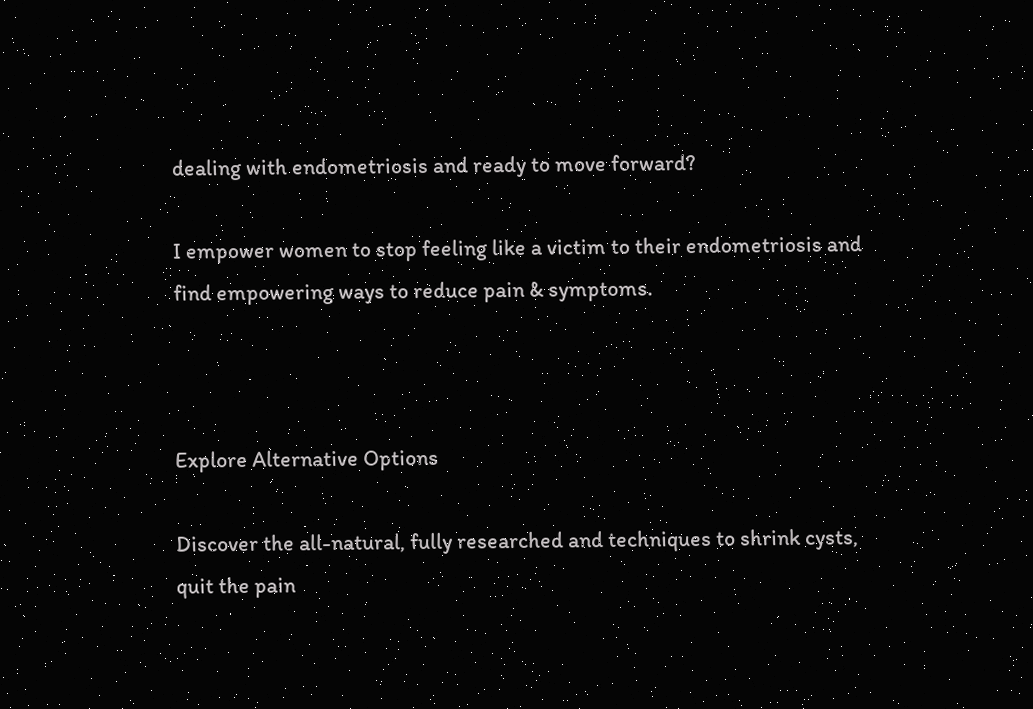dealing with endometriosis and ready to move forward?

I empower women to stop feeling like a victim to their endometriosis and find empowering ways to reduce pain & symptoms.



Explore Alternative Options

Discover the all-natural, fully researched and techniques to shrink cysts, quit the pain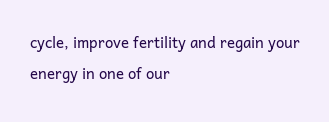cycle, improve fertility and regain your energy in one of our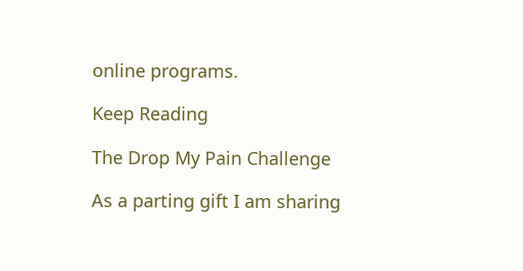online programs.

Keep Reading

The Drop My Pain Challenge

As a parting gift I am sharing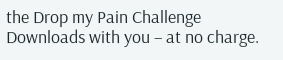the Drop my Pain Challenge Downloads with you – at no charge.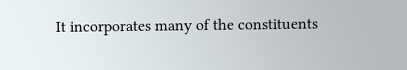It incorporates many of the constituents